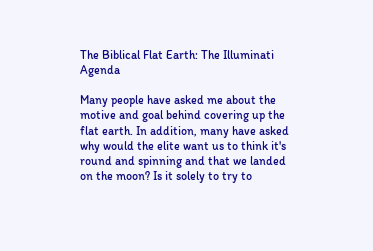The Biblical Flat Earth: The Illuminati Agenda

Many people have asked me about the motive and goal behind covering up the flat earth. In addition, many have asked why would the elite want us to think it's round and spinning and that we landed on the moon? Is it solely to try to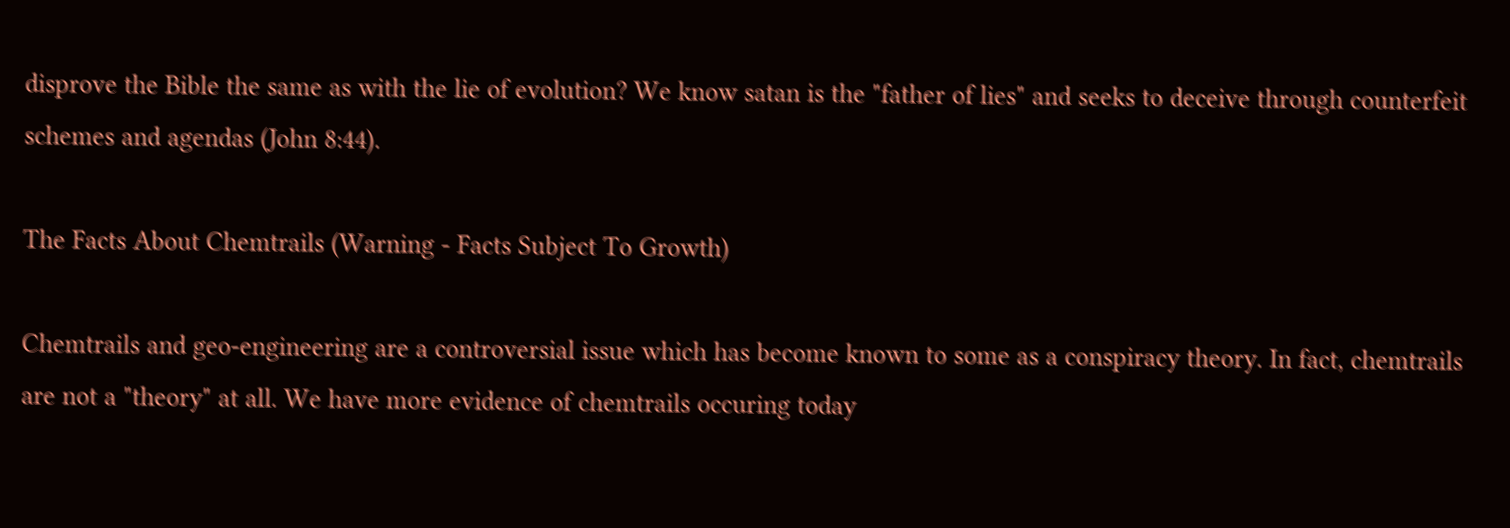disprove the Bible the same as with the lie of evolution? We know satan is the "father of lies" and seeks to deceive through counterfeit schemes and agendas (John 8:44).

The Facts About Chemtrails (Warning - Facts Subject To Growth)

Chemtrails and geo-engineering are a controversial issue which has become known to some as a conspiracy theory. In fact, chemtrails are not a "theory" at all. We have more evidence of chemtrails occuring today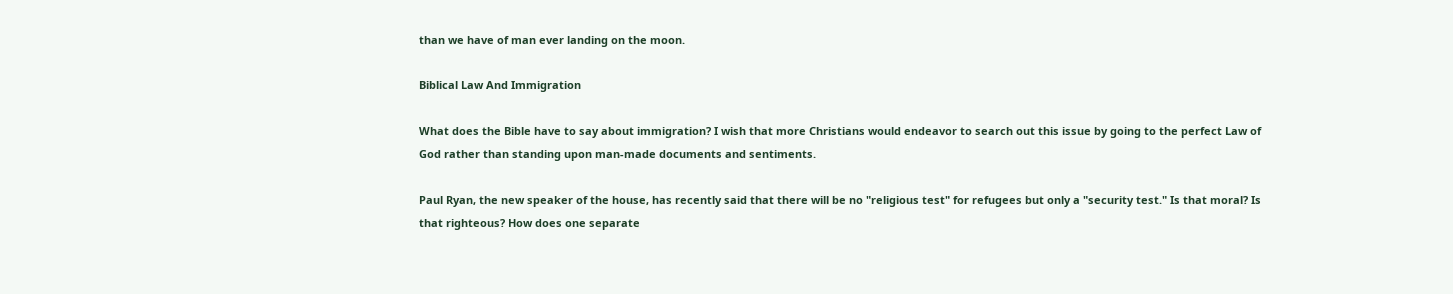than we have of man ever landing on the moon.

Biblical Law And Immigration

What does the Bible have to say about immigration? I wish that more Christians would endeavor to search out this issue by going to the perfect Law of God rather than standing upon man-made documents and sentiments.

Paul Ryan, the new speaker of the house, has recently said that there will be no "religious test" for refugees but only a "security test." Is that moral? Is that righteous? How does one separate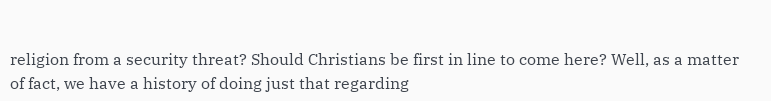religion from a security threat? Should Christians be first in line to come here? Well, as a matter of fact, we have a history of doing just that regarding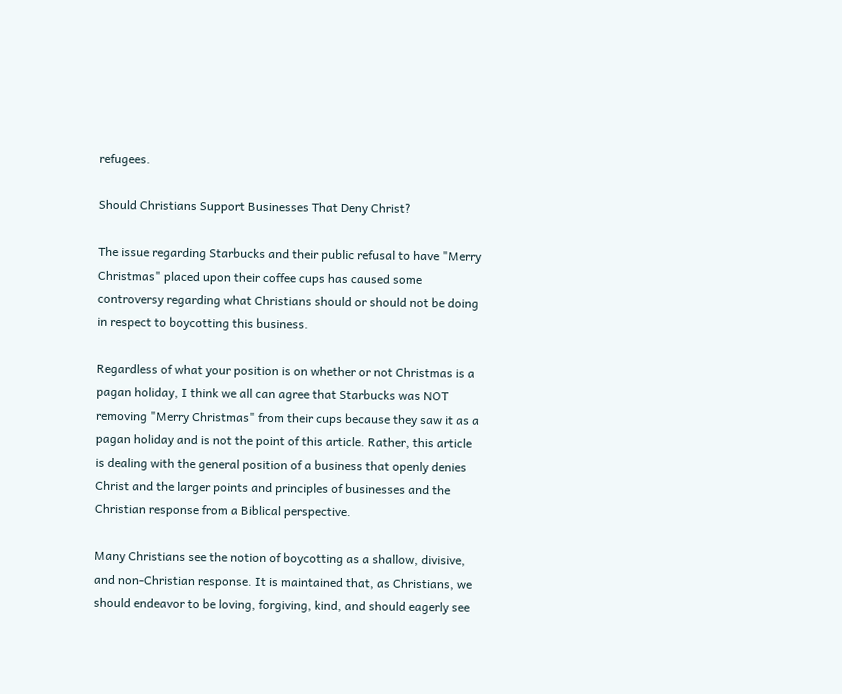refugees.

Should Christians Support Businesses That Deny Christ?

The issue regarding Starbucks and their public refusal to have "Merry Christmas" placed upon their coffee cups has caused some controversy regarding what Christians should or should not be doing in respect to boycotting this business.

Regardless of what your position is on whether or not Christmas is a pagan holiday, I think we all can agree that Starbucks was NOT removing "Merry Christmas" from their cups because they saw it as a pagan holiday and is not the point of this article. Rather, this article is dealing with the general position of a business that openly denies Christ and the larger points and principles of businesses and the Christian response from a Biblical perspective.

Many Christians see the notion of boycotting as a shallow, divisive, and non-Christian response. It is maintained that, as Christians, we should endeavor to be loving, forgiving, kind, and should eagerly see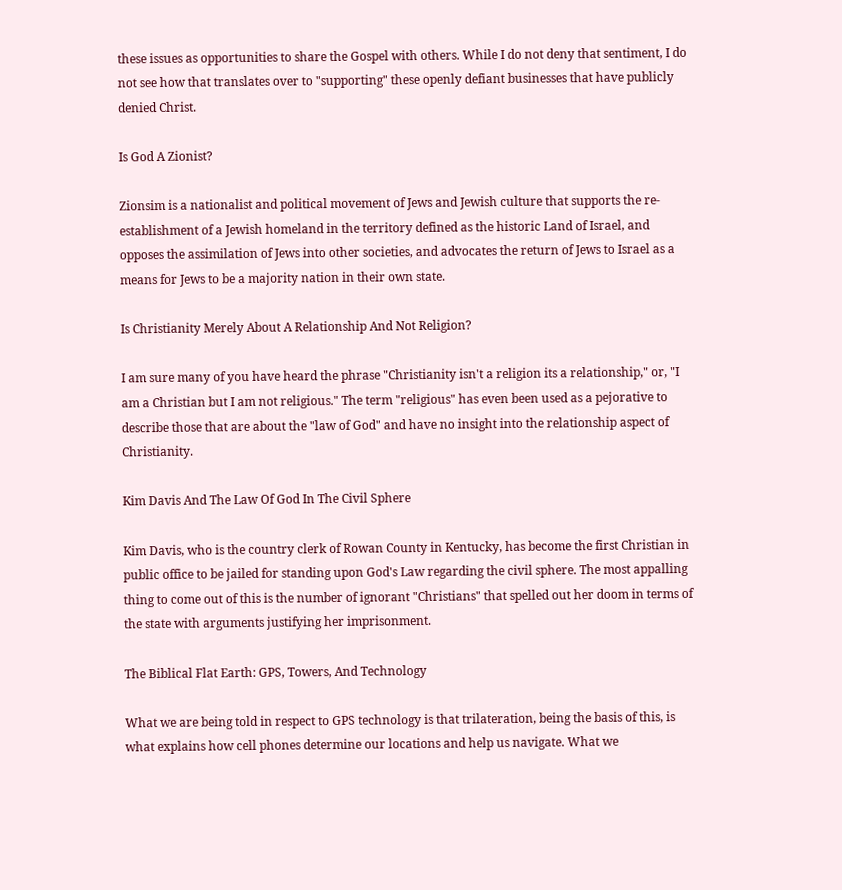these issues as opportunities to share the Gospel with others. While I do not deny that sentiment, I do not see how that translates over to "supporting" these openly defiant businesses that have publicly denied Christ.

Is God A Zionist?

Zionsim is a nationalist and political movement of Jews and Jewish culture that supports the re-establishment of a Jewish homeland in the territory defined as the historic Land of Israel, and opposes the assimilation of Jews into other societies, and advocates the return of Jews to Israel as a means for Jews to be a majority nation in their own state.

Is Christianity Merely About A Relationship And Not Religion?

I am sure many of you have heard the phrase "Christianity isn't a religion its a relationship," or, "I am a Christian but I am not religious." The term "religious" has even been used as a pejorative to describe those that are about the "law of God" and have no insight into the relationship aspect of Christianity.

Kim Davis And The Law Of God In The Civil Sphere

Kim Davis, who is the country clerk of Rowan County in Kentucky, has become the first Christian in public office to be jailed for standing upon God's Law regarding the civil sphere. The most appalling thing to come out of this is the number of ignorant "Christians" that spelled out her doom in terms of the state with arguments justifying her imprisonment.

The Biblical Flat Earth: GPS, Towers, And Technology

What we are being told in respect to GPS technology is that trilateration, being the basis of this, is what explains how cell phones determine our locations and help us navigate. What we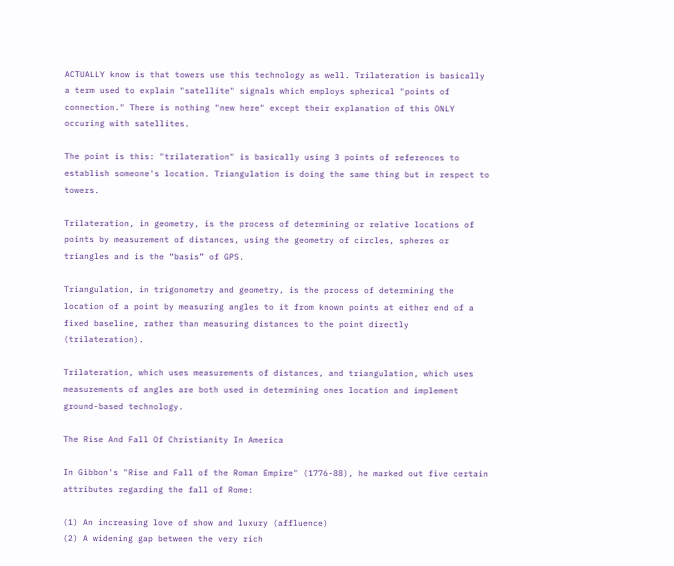ACTUALLY know is that towers use this technology as well. Trilateration is basically a term used to explain "satellite" signals which employs spherical "points of connection." There is nothing "new here" except their explanation of this ONLY occuring with satellites.

The point is this: "trilateration" is basically using 3 points of references to establish someone's location. Triangulation is doing the same thing but in respect to towers.

Trilateration, in geometry, is the process of determining or relative locations of points by measurement of distances, using the geometry of circles, spheres or triangles and is the “basis” of GPS.

Triangulation, in trigonometry and geometry, is the process of determining the location of a point by measuring angles to it from known points at either end of a fixed baseline, rather than measuring distances to the point directly (trilateration).

Trilateration, which uses measurements of distances, and triangulation, which uses measurements of angles are both used in determining ones location and implement ground-based technology.

The Rise And Fall Of Christianity In America

In Gibbon's "Rise and Fall of the Roman Empire" (1776-88), he marked out five certain attributes regarding the fall of Rome:

(1) An increasing love of show and luxury (affluence)
(2) A widening gap between the very rich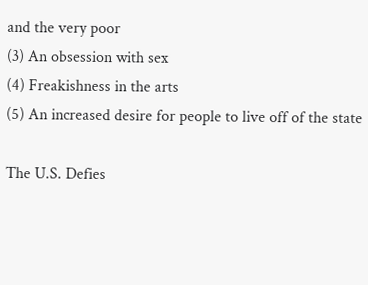and the very poor
(3) An obsession with sex
(4) Freakishness in the arts
(5) An increased desire for people to live off of the state

The U.S. Defies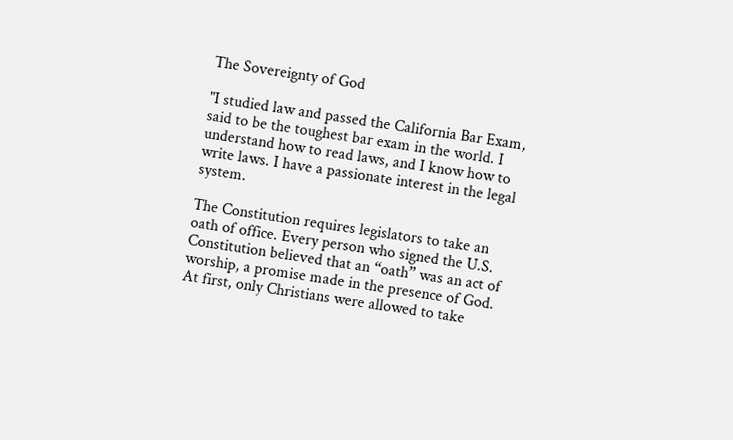The Sovereignty of God

"I studied law and passed the California Bar Exam, said to be the toughest bar exam in the world. I understand how to read laws, and I know how to write laws. I have a passionate interest in the legal system.

The Constitution requires legislators to take an oath of office. Every person who signed the U.S. Constitution believed that an “oath” was an act of worship, a promise made in the presence of God. At first, only Christians were allowed to take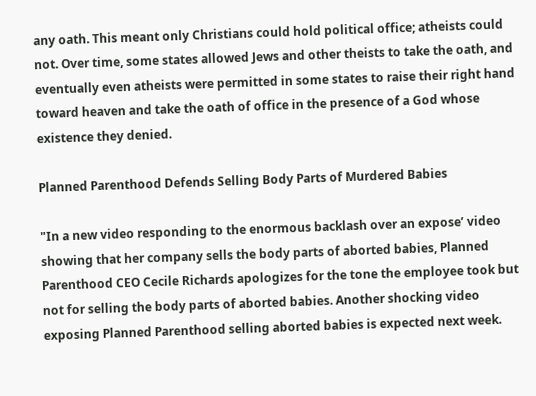any oath. This meant only Christians could hold political office; atheists could not. Over time, some states allowed Jews and other theists to take the oath, and eventually even atheists were permitted in some states to raise their right hand toward heaven and take the oath of office in the presence of a God whose existence they denied.

Planned Parenthood Defends Selling Body Parts of Murdered Babies

"In a new video responding to the enormous backlash over an expose’ video showing that her company sells the body parts of aborted babies, Planned Parenthood CEO Cecile Richards apologizes for the tone the employee took but not for selling the body parts of aborted babies. Another shocking video exposing Planned Parenthood selling aborted babies is expected next week.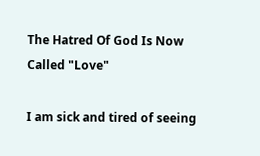The Hatred Of God Is Now Called "Love"

I am sick and tired of seeing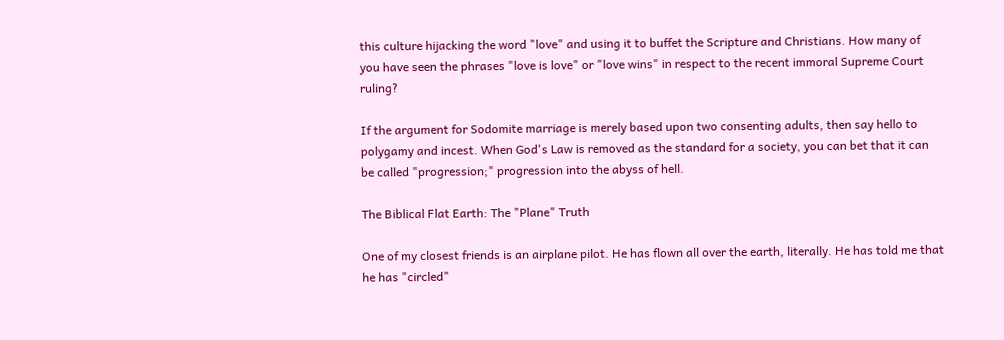this culture hijacking the word "love" and using it to buffet the Scripture and Christians. How many of you have seen the phrases "love is love" or "love wins" in respect to the recent immoral Supreme Court ruling?

If the argument for Sodomite marriage is merely based upon two consenting adults, then say hello to polygamy and incest. When God's Law is removed as the standard for a society, you can bet that it can be called "progression;" progression into the abyss of hell.

The Biblical Flat Earth: The "Plane" Truth

One of my closest friends is an airplane pilot. He has flown all over the earth, literally. He has told me that he has "circled"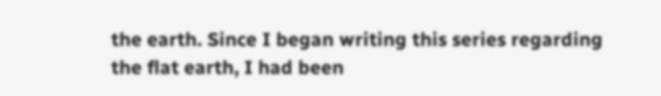the earth. Since I began writing this series regarding the flat earth, I had been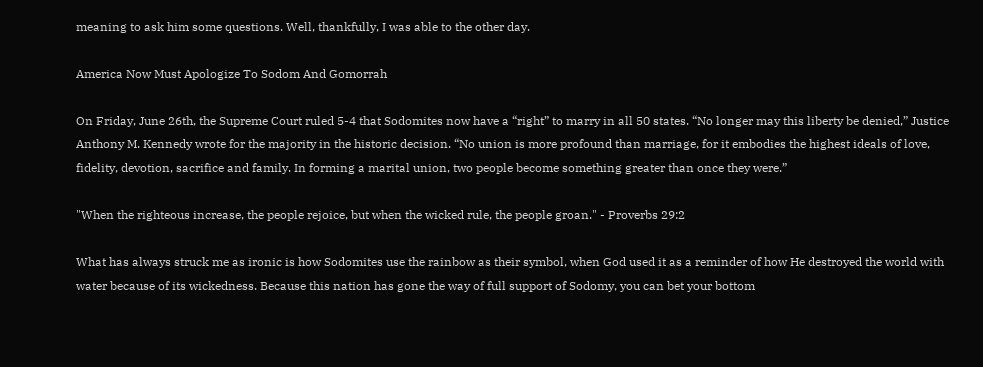meaning to ask him some questions. Well, thankfully, I was able to the other day.

America Now Must Apologize To Sodom And Gomorrah

On Friday, June 26th, the Supreme Court ruled 5-4 that Sodomites now have a “right” to marry in all 50 states. “No longer may this liberty be denied,” Justice Anthony M. Kennedy wrote for the majority in the historic decision. “No union is more profound than marriage, for it embodies the highest ideals of love, fidelity, devotion, sacrifice and family. In forming a marital union, two people become something greater than once they were.”

"When the righteous increase, the people rejoice, but when the wicked rule, the people groan." - Proverbs 29:2

What has always struck me as ironic is how Sodomites use the rainbow as their symbol, when God used it as a reminder of how He destroyed the world with water because of its wickedness. Because this nation has gone the way of full support of Sodomy, you can bet your bottom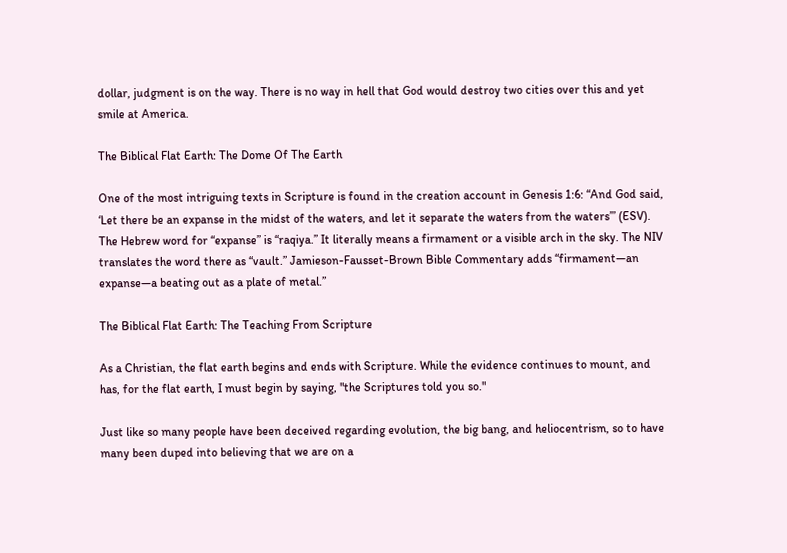dollar, judgment is on the way. There is no way in hell that God would destroy two cities over this and yet smile at America.

The Biblical Flat Earth: The Dome Of The Earth

One of the most intriguing texts in Scripture is found in the creation account in Genesis 1:6: “And God said, ‘Let there be an expanse in the midst of the waters, and let it separate the waters from the waters’” (ESV). The Hebrew word for “expanse” is “raqiya.” It literally means a firmament or a visible arch in the sky. The NIV translates the word there as “vault.” Jamieson-Fausset-Brown Bible Commentary adds “firmament—an expanse—a beating out as a plate of metal.”

The Biblical Flat Earth: The Teaching From Scripture

As a Christian, the flat earth begins and ends with Scripture. While the evidence continues to mount, and has, for the flat earth, I must begin by saying, "the Scriptures told you so."

Just like so many people have been deceived regarding evolution, the big bang, and heliocentrism, so to have many been duped into believing that we are on a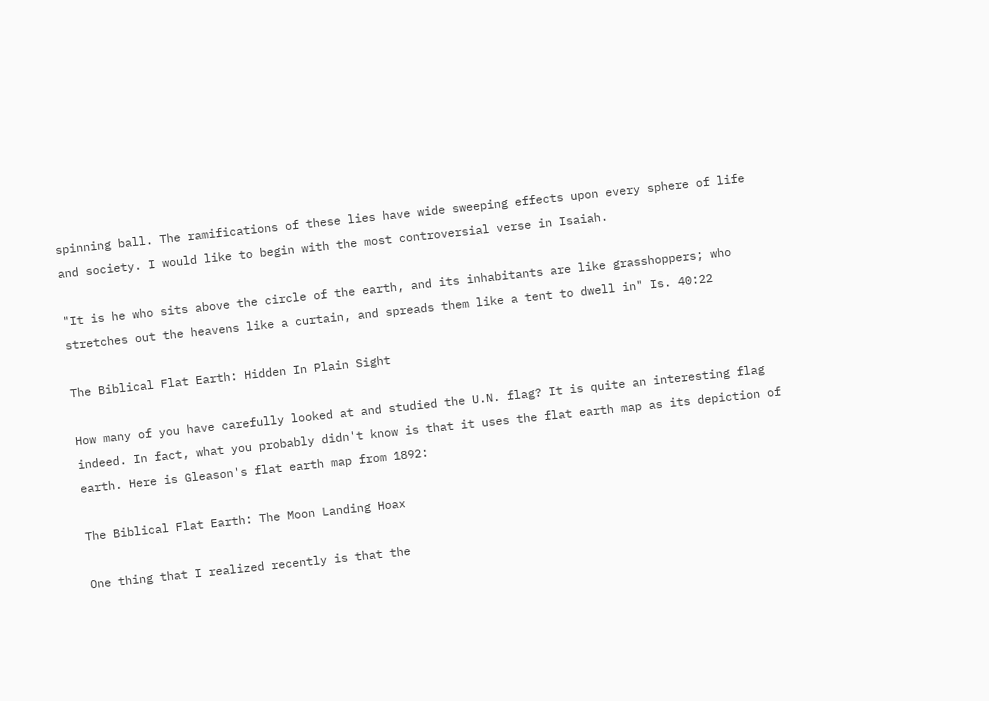spinning ball. The ramifications of these lies have wide sweeping effects upon every sphere of life and society. I would like to begin with the most controversial verse in Isaiah.

"It is he who sits above the circle of the earth, and its inhabitants are like grasshoppers; who stretches out the heavens like a curtain, and spreads them like a tent to dwell in" Is. 40:22

The Biblical Flat Earth: Hidden In Plain Sight

How many of you have carefully looked at and studied the U.N. flag? It is quite an interesting flag indeed. In fact, what you probably didn't know is that it uses the flat earth map as its depiction of earth. Here is Gleason's flat earth map from 1892:

The Biblical Flat Earth: The Moon Landing Hoax

One thing that I realized recently is that the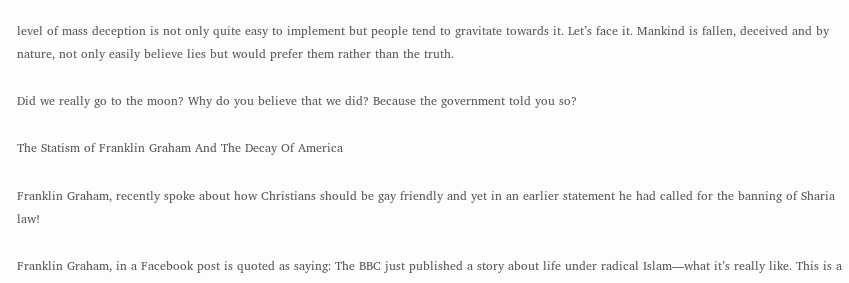level of mass deception is not only quite easy to implement but people tend to gravitate towards it. Let’s face it. Mankind is fallen, deceived and by nature, not only easily believe lies but would prefer them rather than the truth.

Did we really go to the moon? Why do you believe that we did? Because the government told you so?

The Statism of Franklin Graham And The Decay Of America

Franklin Graham, recently spoke about how Christians should be gay friendly and yet in an earlier statement he had called for the banning of Sharia law!

Franklin Graham, in a Facebook post is quoted as saying: The BBC just published a story about life under radical Islam—what it’s really like. This is a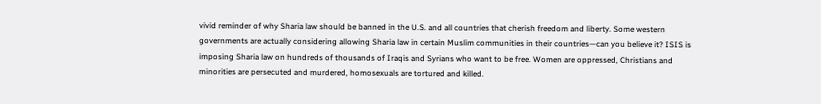vivid reminder of why Sharia law should be banned in the U.S. and all countries that cherish freedom and liberty. Some western governments are actually considering allowing Sharia law in certain Muslim communities in their countries—can you believe it? ISIS is imposing Sharia law on hundreds of thousands of Iraqis and Syrians who want to be free. Women are oppressed, Christians and minorities are persecuted and murdered, homosexuals are tortured and killed.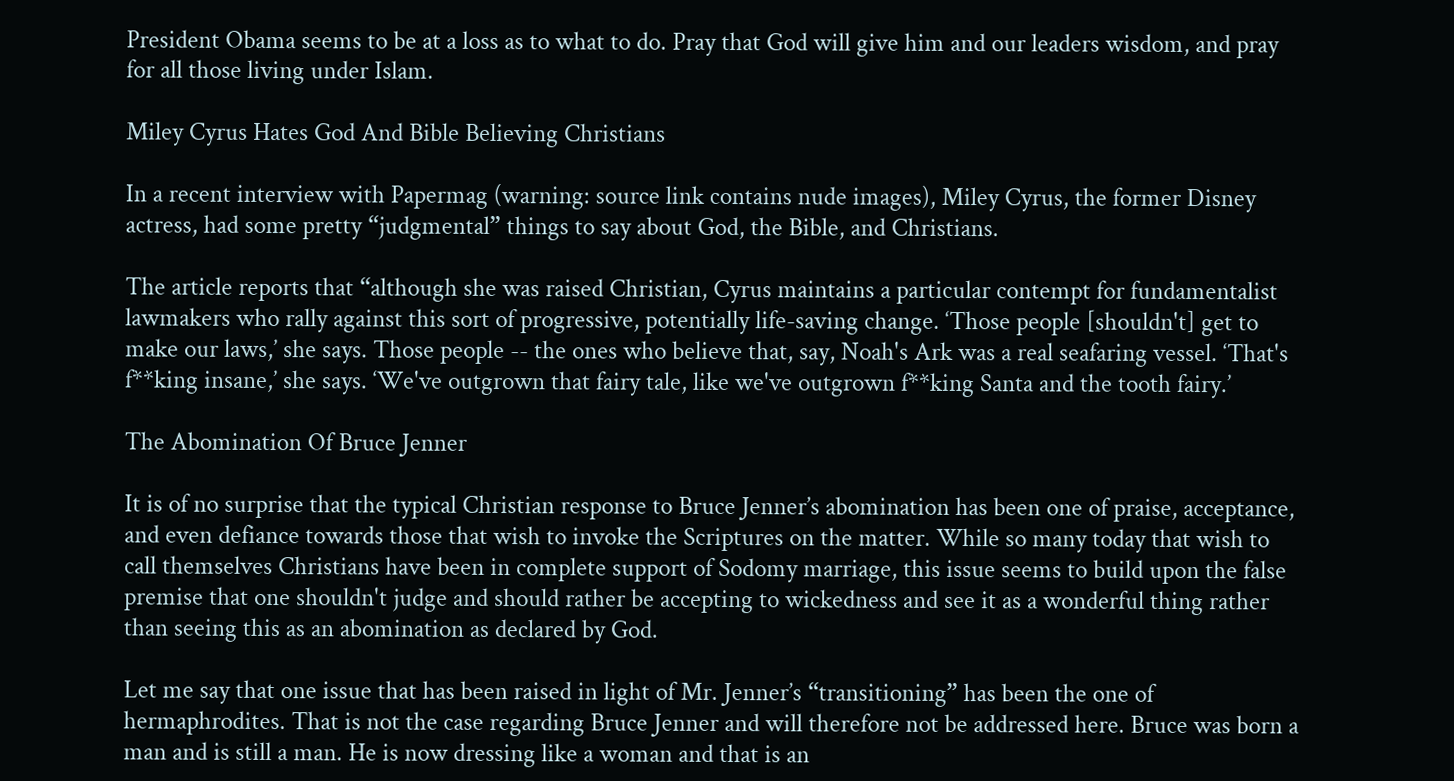President Obama seems to be at a loss as to what to do. Pray that God will give him and our leaders wisdom, and pray for all those living under Islam.

Miley Cyrus Hates God And Bible Believing Christians

In a recent interview with Papermag (warning: source link contains nude images), Miley Cyrus, the former Disney actress, had some pretty “judgmental” things to say about God, the Bible, and Christians.

The article reports that “although she was raised Christian, Cyrus maintains a particular contempt for fundamentalist lawmakers who rally against this sort of progressive, potentially life-saving change. ‘Those people [shouldn't] get to make our laws,’ she says. Those people -- the ones who believe that, say, Noah's Ark was a real seafaring vessel. ‘That's f**king insane,’ she says. ‘We've outgrown that fairy tale, like we've outgrown f**king Santa and the tooth fairy.’

The Abomination Of Bruce Jenner

It is of no surprise that the typical Christian response to Bruce Jenner’s abomination has been one of praise, acceptance, and even defiance towards those that wish to invoke the Scriptures on the matter. While so many today that wish to call themselves Christians have been in complete support of Sodomy marriage, this issue seems to build upon the false premise that one shouldn't judge and should rather be accepting to wickedness and see it as a wonderful thing rather than seeing this as an abomination as declared by God.

Let me say that one issue that has been raised in light of Mr. Jenner’s “transitioning” has been the one of hermaphrodites. That is not the case regarding Bruce Jenner and will therefore not be addressed here. Bruce was born a man and is still a man. He is now dressing like a woman and that is an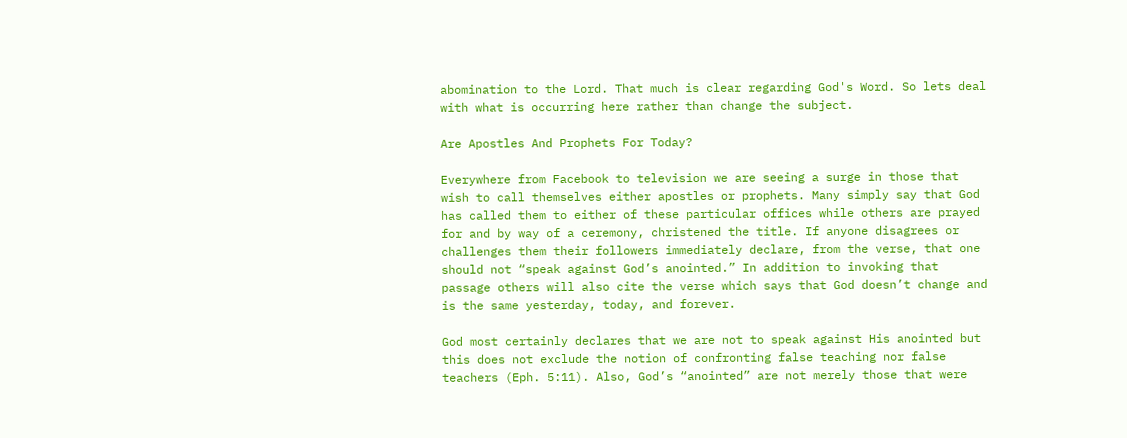abomination to the Lord. That much is clear regarding God's Word. So lets deal with what is occurring here rather than change the subject.

Are Apostles And Prophets For Today?

Everywhere from Facebook to television we are seeing a surge in those that wish to call themselves either apostles or prophets. Many simply say that God has called them to either of these particular offices while others are prayed for and by way of a ceremony, christened the title. If anyone disagrees or challenges them their followers immediately declare, from the verse, that one should not “speak against God’s anointed.” In addition to invoking that passage others will also cite the verse which says that God doesn’t change and is the same yesterday, today, and forever.

God most certainly declares that we are not to speak against His anointed but this does not exclude the notion of confronting false teaching nor false teachers (Eph. 5:11). Also, God’s “anointed” are not merely those that were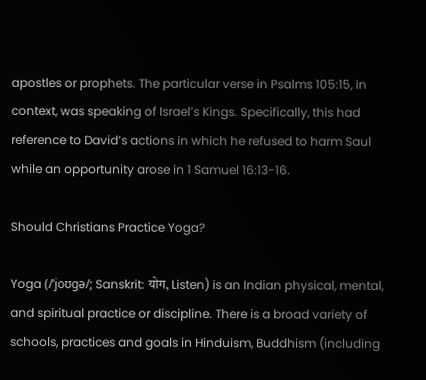apostles or prophets. The particular verse in Psalms 105:15, in context, was speaking of Israel’s Kings. Specifically, this had reference to David’s actions in which he refused to harm Saul while an opportunity arose in 1 Samuel 16:13-16.

Should Christians Practice Yoga?

Yoga (/ˈjoʊɡə/; Sanskrit: योग, Listen) is an Indian physical, mental, and spiritual practice or discipline. There is a broad variety of schools, practices and goals in Hinduism, Buddhism (including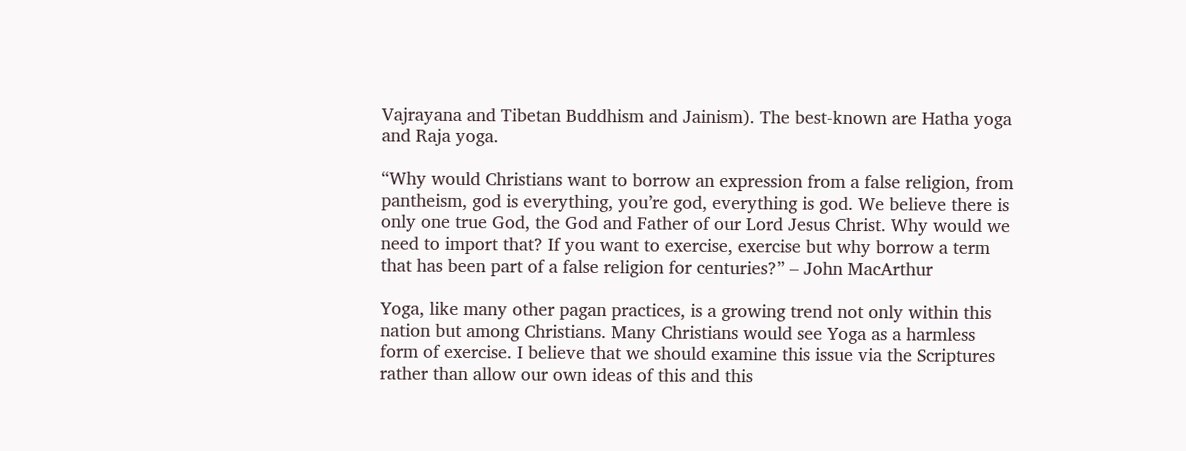Vajrayana and Tibetan Buddhism and Jainism). The best-known are Hatha yoga and Raja yoga.

“Why would Christians want to borrow an expression from a false religion, from pantheism, god is everything, you’re god, everything is god. We believe there is only one true God, the God and Father of our Lord Jesus Christ. Why would we need to import that? If you want to exercise, exercise but why borrow a term that has been part of a false religion for centuries?” – John MacArthur

Yoga, like many other pagan practices, is a growing trend not only within this nation but among Christians. Many Christians would see Yoga as a harmless form of exercise. I believe that we should examine this issue via the Scriptures rather than allow our own ideas of this and this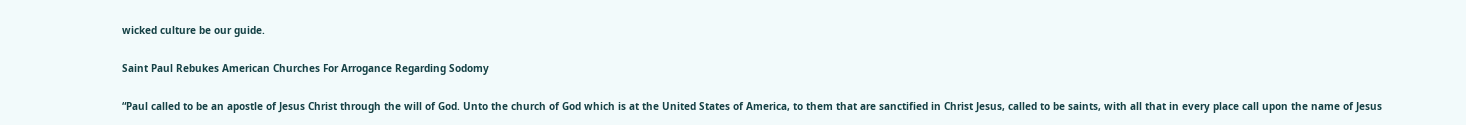wicked culture be our guide.

Saint Paul Rebukes American Churches For Arrogance Regarding Sodomy

“Paul called to be an apostle of Jesus Christ through the will of God. Unto the church of God which is at the United States of America, to them that are sanctified in Christ Jesus, called to be saints, with all that in every place call upon the name of Jesus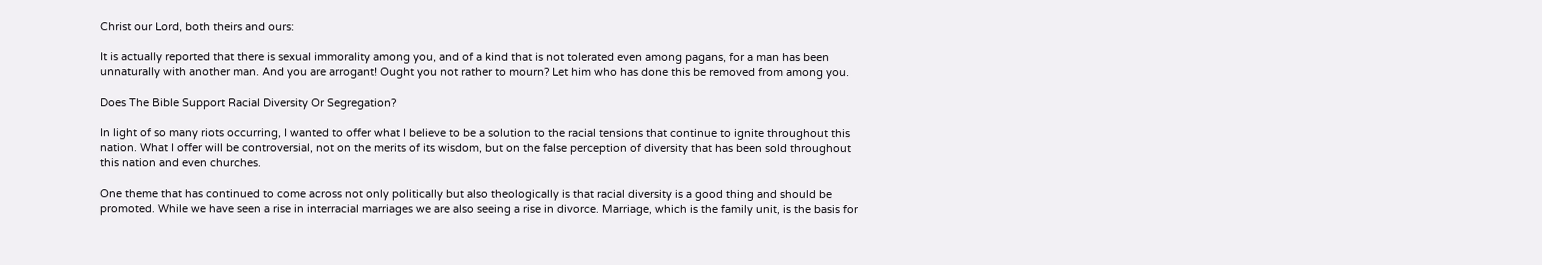Christ our Lord, both theirs and ours:

It is actually reported that there is sexual immorality among you, and of a kind that is not tolerated even among pagans, for a man has been unnaturally with another man. And you are arrogant! Ought you not rather to mourn? Let him who has done this be removed from among you.

Does The Bible Support Racial Diversity Or Segregation?

In light of so many riots occurring, I wanted to offer what I believe to be a solution to the racial tensions that continue to ignite throughout this nation. What I offer will be controversial, not on the merits of its wisdom, but on the false perception of diversity that has been sold throughout this nation and even churches.

One theme that has continued to come across not only politically but also theologically is that racial diversity is a good thing and should be promoted. While we have seen a rise in interracial marriages we are also seeing a rise in divorce. Marriage, which is the family unit, is the basis for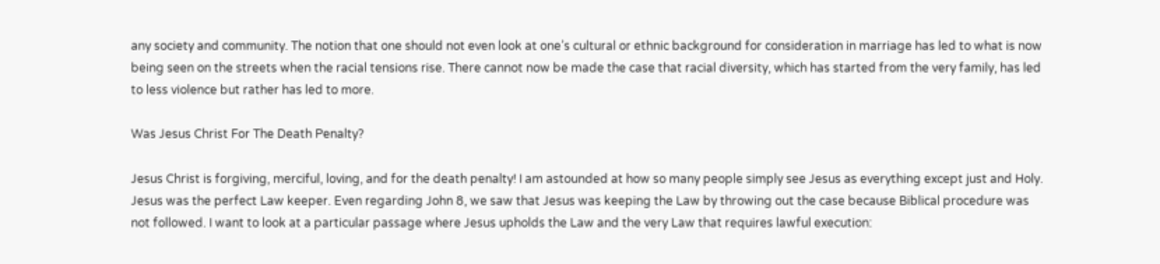any society and community. The notion that one should not even look at one’s cultural or ethnic background for consideration in marriage has led to what is now being seen on the streets when the racial tensions rise. There cannot now be made the case that racial diversity, which has started from the very family, has led to less violence but rather has led to more.

Was Jesus Christ For The Death Penalty?

Jesus Christ is forgiving, merciful, loving, and for the death penalty! I am astounded at how so many people simply see Jesus as everything except just and Holy. Jesus was the perfect Law keeper. Even regarding John 8, we saw that Jesus was keeping the Law by throwing out the case because Biblical procedure was not followed. I want to look at a particular passage where Jesus upholds the Law and the very Law that requires lawful execution: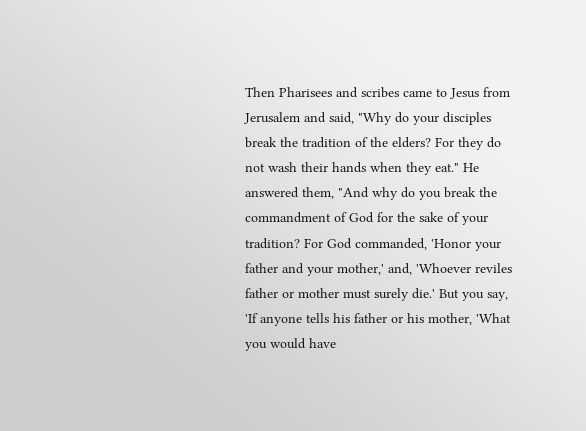Then Pharisees and scribes came to Jesus from Jerusalem and said, "Why do your disciples break the tradition of the elders? For they do not wash their hands when they eat." He answered them, "And why do you break the commandment of God for the sake of your tradition? For God commanded, 'Honor your father and your mother,' and, 'Whoever reviles father or mother must surely die.' But you say, 'If anyone tells his father or his mother, 'What you would have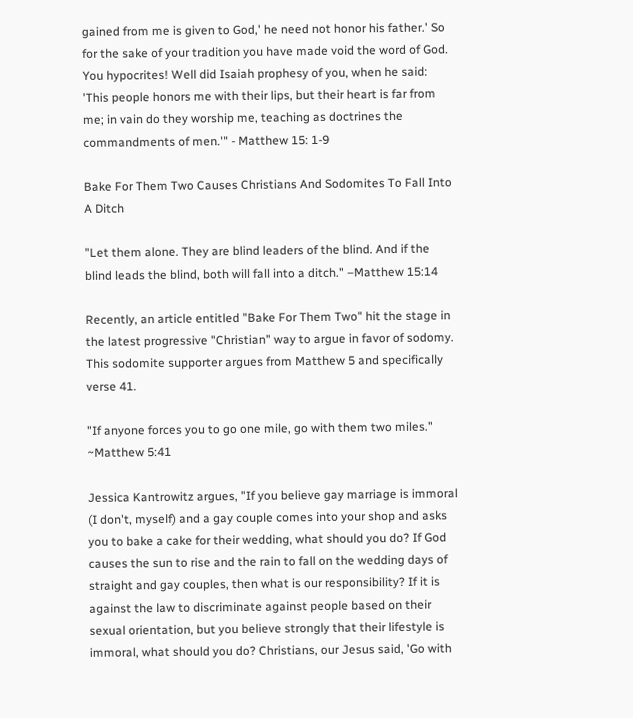gained from me is given to God,' he need not honor his father.' So for the sake of your tradition you have made void the word of God. You hypocrites! Well did Isaiah prophesy of you, when he said: 'This people honors me with their lips, but their heart is far from me; in vain do they worship me, teaching as doctrines the commandments of men.'" - Matthew 15: 1-9

Bake For Them Two Causes Christians And Sodomites To Fall Into A Ditch

"Let them alone. They are blind leaders of the blind. And if the blind leads the blind, both will fall into a ditch." –Matthew 15:14

Recently, an article entitled "Bake For Them Two" hit the stage in the latest progressive "Christian" way to argue in favor of sodomy. This sodomite supporter argues from Matthew 5 and specifically verse 41.

"If anyone forces you to go one mile, go with them two miles." ~Matthew 5:41

Jessica Kantrowitz argues, "If you believe gay marriage is immoral (I don't, myself) and a gay couple comes into your shop and asks you to bake a cake for their wedding, what should you do? If God causes the sun to rise and the rain to fall on the wedding days of straight and gay couples, then what is our responsibility? If it is against the law to discriminate against people based on their sexual orientation, but you believe strongly that their lifestyle is immoral, what should you do? Christians, our Jesus said, 'Go with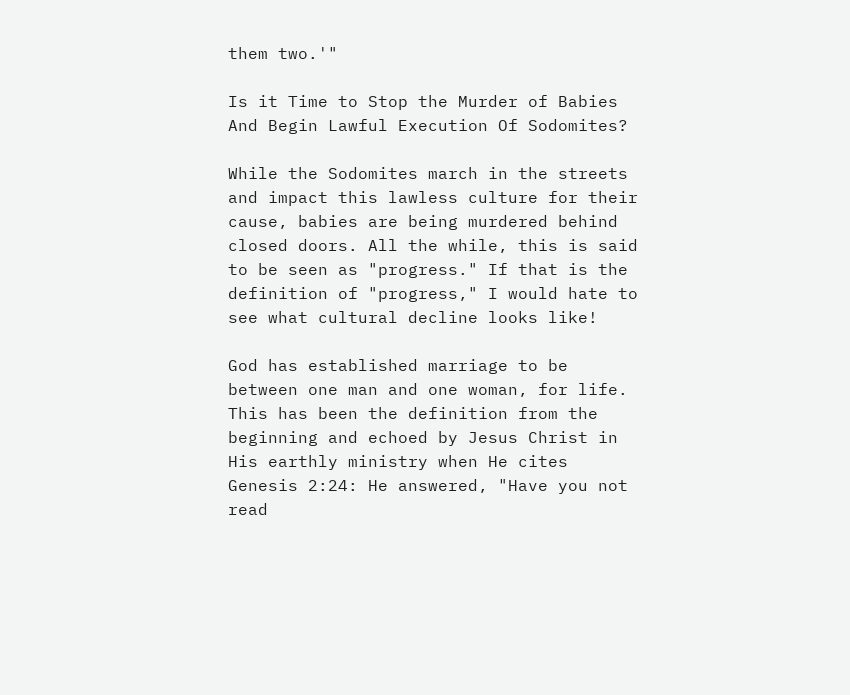them two.'"

Is it Time to Stop the Murder of Babies And Begin Lawful Execution Of Sodomites?

While the Sodomites march in the streets and impact this lawless culture for their cause, babies are being murdered behind closed doors. All the while, this is said to be seen as "progress." If that is the definition of "progress," I would hate to see what cultural decline looks like!

God has established marriage to be between one man and one woman, for life. This has been the definition from the beginning and echoed by Jesus Christ in His earthly ministry when He cites Genesis 2:24: He answered, "Have you not read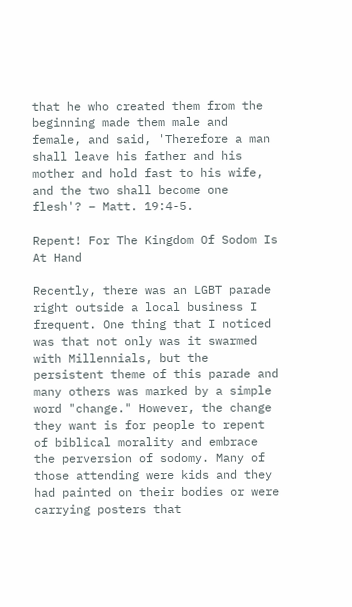that he who created them from the beginning made them male and female, and said, 'Therefore a man shall leave his father and his mother and hold fast to his wife, and the two shall become one flesh'? – Matt. 19:4-5.

Repent! For The Kingdom Of Sodom Is At Hand

Recently, there was an LGBT parade right outside a local business I frequent. One thing that I noticed was that not only was it swarmed with Millennials, but the persistent theme of this parade and many others was marked by a simple word "change." However, the change they want is for people to repent of biblical morality and embrace the perversion of sodomy. Many of those attending were kids and they had painted on their bodies or were carrying posters that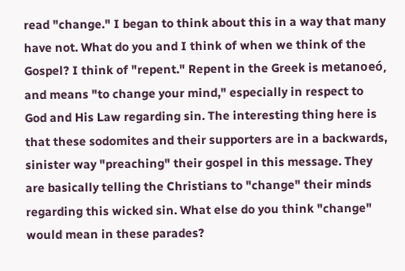read "change." I began to think about this in a way that many have not. What do you and I think of when we think of the Gospel? I think of "repent." Repent in the Greek is metanoeó, and means "to change your mind," especially in respect to God and His Law regarding sin. The interesting thing here is that these sodomites and their supporters are in a backwards, sinister way "preaching" their gospel in this message. They are basically telling the Christians to "change" their minds regarding this wicked sin. What else do you think "change" would mean in these parades?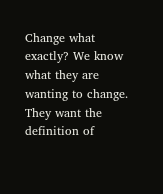Change what exactly? We know what they are wanting to change. They want the definition of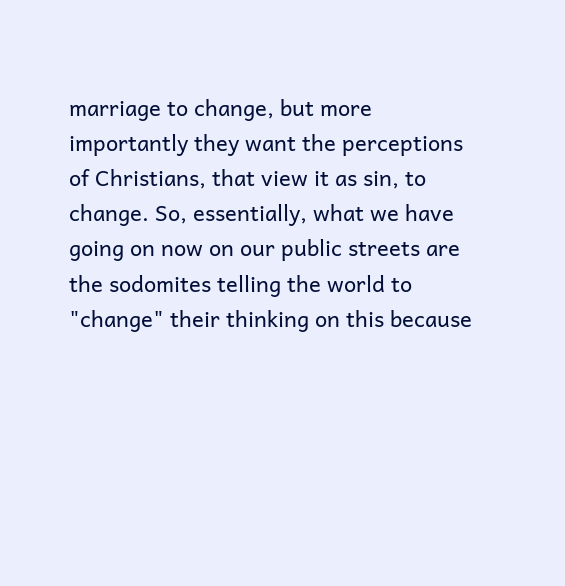marriage to change, but more importantly they want the perceptions of Christians, that view it as sin, to change. So, essentially, what we have going on now on our public streets are the sodomites telling the world to "change" their thinking on this because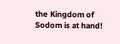the Kingdom of Sodom is at hand!